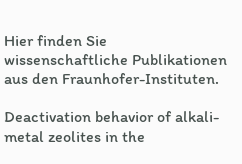Hier finden Sie wissenschaftliche Publikationen aus den Fraunhofer-Instituten.

Deactivation behavior of alkali-metal zeolites in the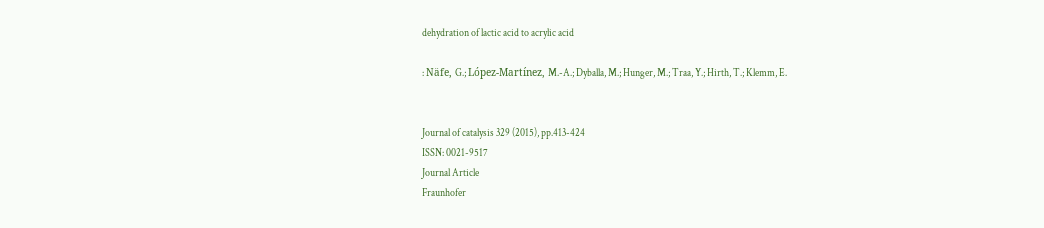dehydration of lactic acid to acrylic acid

: Näfe, G.; López-Martínez, M.-A.; Dyballa, M.; Hunger, M.; Traa, Y.; Hirth, T.; Klemm, E.


Journal of catalysis 329 (2015), pp.413-424
ISSN: 0021-9517
Journal Article
Fraunhofer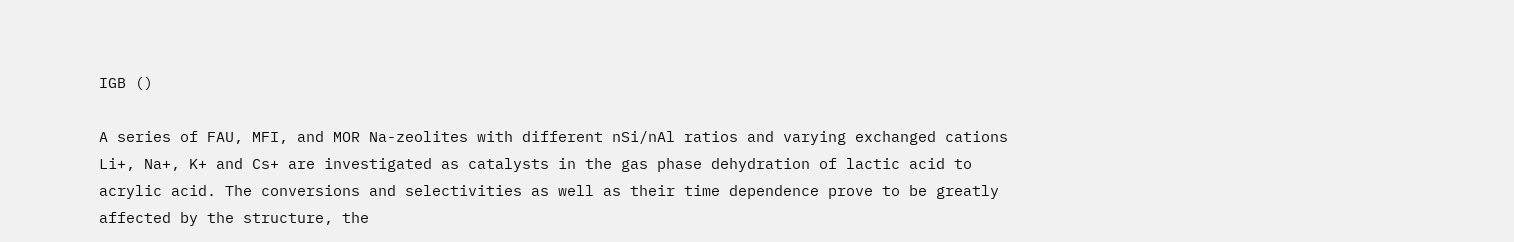IGB ()

A series of FAU, MFI, and MOR Na-zeolites with different nSi/nAl ratios and varying exchanged cations Li+, Na+, K+ and Cs+ are investigated as catalysts in the gas phase dehydration of lactic acid to acrylic acid. The conversions and selectivities as well as their time dependence prove to be greatly affected by the structure, the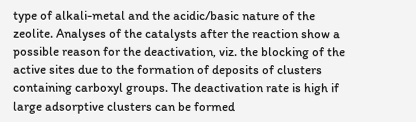type of alkali-metal and the acidic/basic nature of the zeolite. Analyses of the catalysts after the reaction show a possible reason for the deactivation, viz. the blocking of the active sites due to the formation of deposits of clusters containing carboxyl groups. The deactivation rate is high if large adsorptive clusters can be formed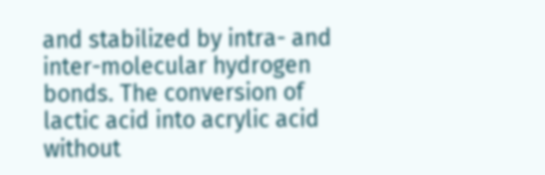and stabilized by intra- and inter-molecular hydrogen bonds. The conversion of lactic acid into acrylic acid without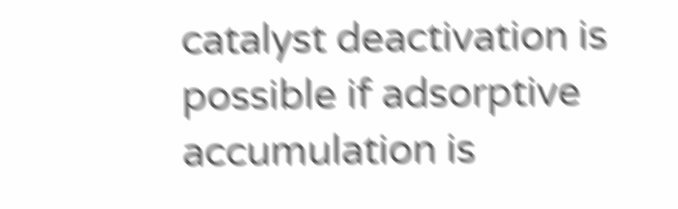catalyst deactivation is possible if adsorptive accumulation is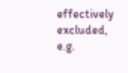effectively excluded, e.g.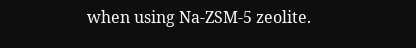when using Na-ZSM-5 zeolite.